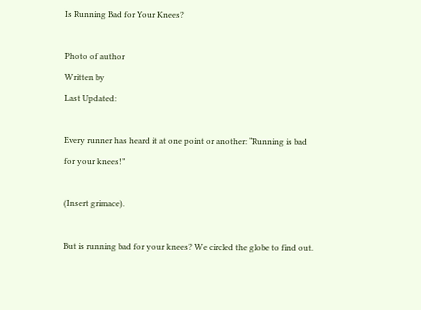Is Running Bad for Your Knees?

Photo of author
Written by
Last Updated:

Every runner has heard it at one point or another: “Running is bad for your knees!”

(Insert grimace).

But is running bad for your knees? We circled the globe to find out.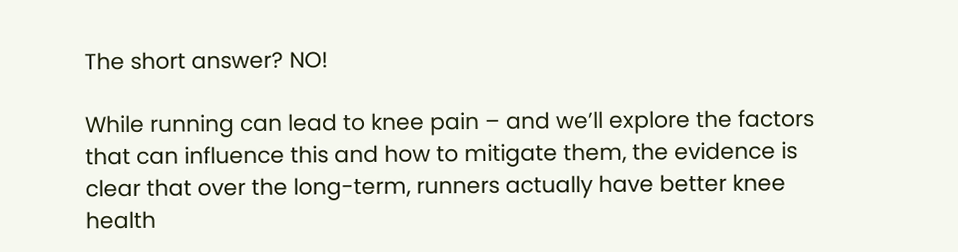The short answer? NO!

While running can lead to knee pain – and we’ll explore the factors that can influence this and how to mitigate them, the evidence is clear that over the long-term, runners actually have better knee health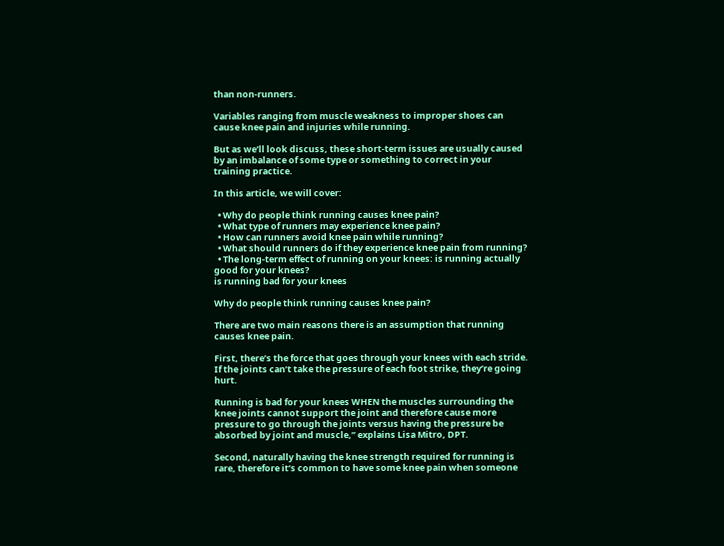than non-runners.

Variables ranging from muscle weakness to improper shoes can cause knee pain and injuries while running.

But as we’ll look discuss, these short-term issues are usually caused by an imbalance of some type or something to correct in your training practice.

In this article, we will cover:

  • Why do people think running causes knee pain?
  • What type of runners may experience knee pain?
  • How can runners avoid knee pain while running?
  • What should runners do if they experience knee pain from running?
  • The long-term effect of running on your knees: is running actually good for your knees?
is running bad for your knees

Why do people think running causes knee pain?

There are two main reasons there is an assumption that running causes knee pain.

First, there’s the force that goes through your knees with each stride. If the joints can’t take the pressure of each foot strike, they’re going hurt.

Running is bad for your knees WHEN the muscles surrounding the knee joints cannot support the joint and therefore cause more pressure to go through the joints versus having the pressure be absorbed by joint and muscle,” explains Lisa Mitro, DPT.

Second, naturally having the knee strength required for running is rare, therefore it’s common to have some knee pain when someone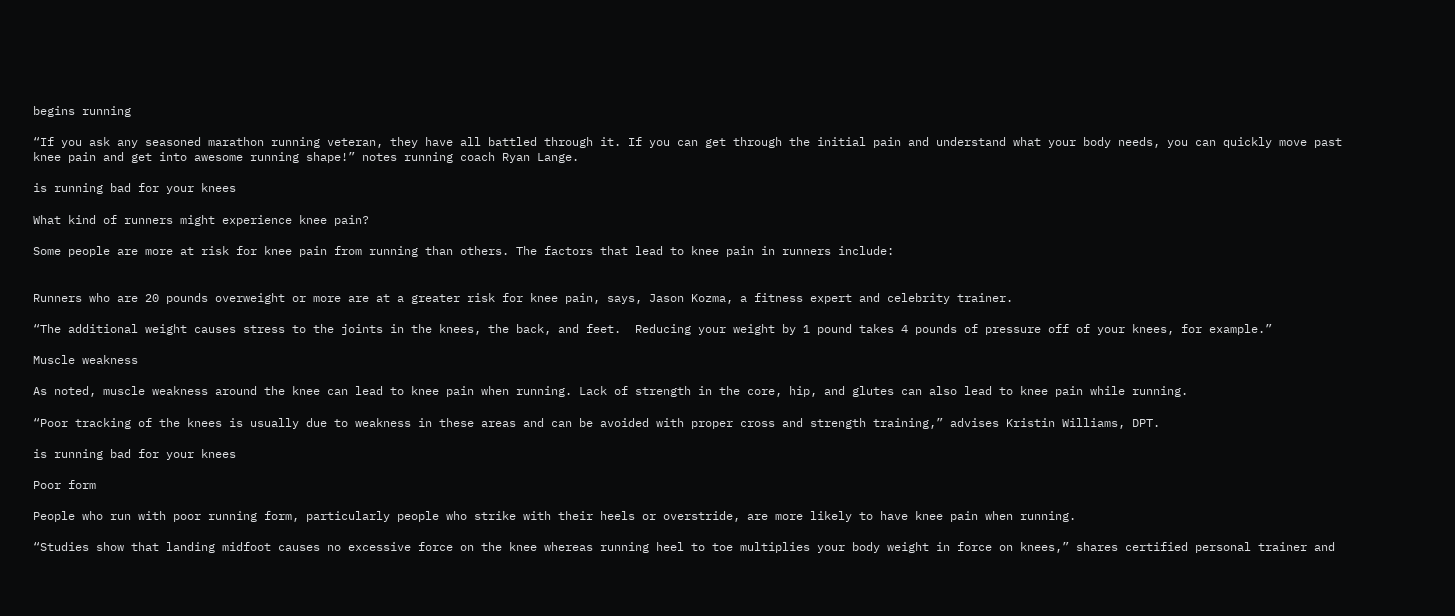begins running

“If you ask any seasoned marathon running veteran, they have all battled through it. If you can get through the initial pain and understand what your body needs, you can quickly move past knee pain and get into awesome running shape!” notes running coach Ryan Lange.

is running bad for your knees

What kind of runners might experience knee pain?

Some people are more at risk for knee pain from running than others. The factors that lead to knee pain in runners include:


Runners who are 20 pounds overweight or more are at a greater risk for knee pain, says, Jason Kozma, a fitness expert and celebrity trainer.

“The additional weight causes stress to the joints in the knees, the back, and feet.  Reducing your weight by 1 pound takes 4 pounds of pressure off of your knees, for example.”

Muscle weakness

As noted, muscle weakness around the knee can lead to knee pain when running. Lack of strength in the core, hip, and glutes can also lead to knee pain while running.

“Poor tracking of the knees is usually due to weakness in these areas and can be avoided with proper cross and strength training,” advises Kristin Williams, DPT.

is running bad for your knees

Poor form

People who run with poor running form, particularly people who strike with their heels or overstride, are more likely to have knee pain when running.

“Studies show that landing midfoot causes no excessive force on the knee whereas running heel to toe multiplies your body weight in force on knees,” shares certified personal trainer and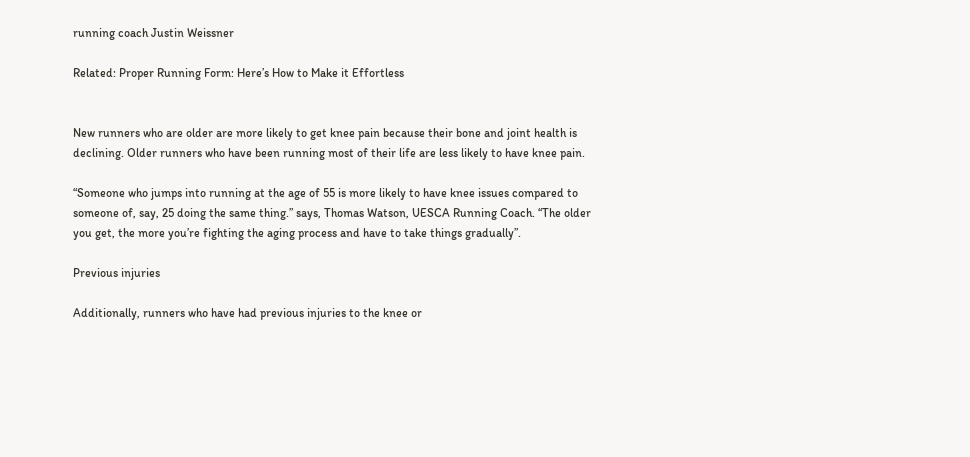running coach Justin Weissner

Related: Proper Running Form: Here’s How to Make it Effortless


New runners who are older are more likely to get knee pain because their bone and joint health is declining. Older runners who have been running most of their life are less likely to have knee pain.

“Someone who jumps into running at the age of 55 is more likely to have knee issues compared to someone of, say, 25 doing the same thing.” says, Thomas Watson, UESCA Running Coach. “The older you get, the more you’re fighting the aging process and have to take things gradually”.

Previous injuries

Additionally, runners who have had previous injuries to the knee or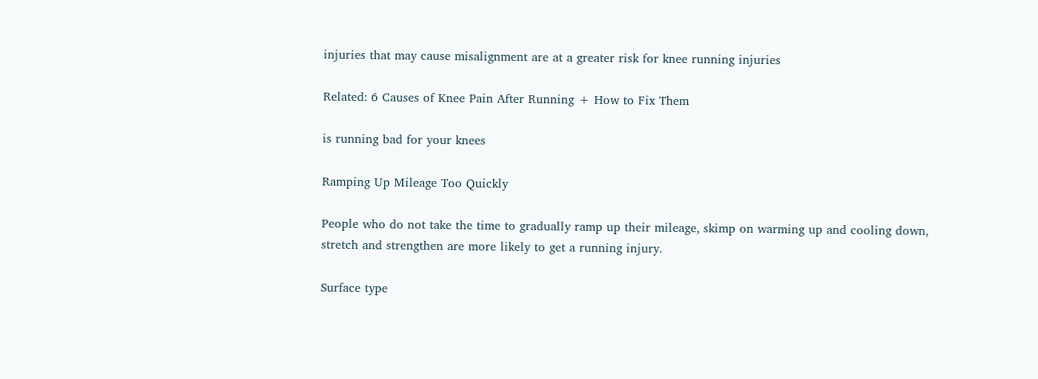injuries that may cause misalignment are at a greater risk for knee running injuries

Related: 6 Causes of Knee Pain After Running + How to Fix Them

is running bad for your knees

Ramping Up Mileage Too Quickly

People who do not take the time to gradually ramp up their mileage, skimp on warming up and cooling down, stretch and strengthen are more likely to get a running injury.

Surface type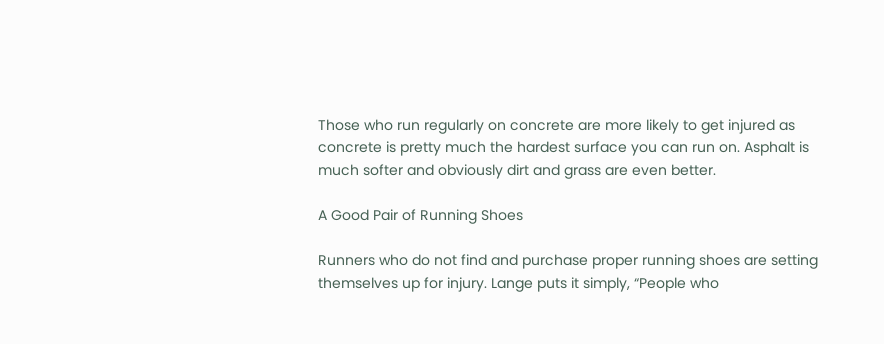Those who run regularly on concrete are more likely to get injured as concrete is pretty much the hardest surface you can run on. Asphalt is much softer and obviously dirt and grass are even better.

A Good Pair of Running Shoes

Runners who do not find and purchase proper running shoes are setting themselves up for injury. Lange puts it simply, “People who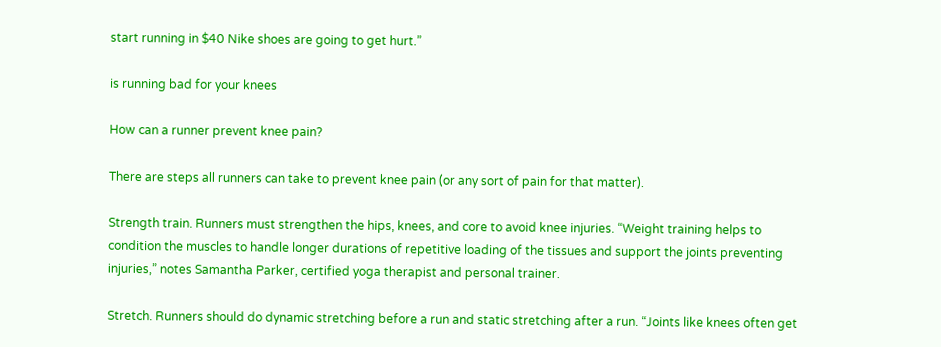start running in $40 Nike shoes are going to get hurt.”

is running bad for your knees

How can a runner prevent knee pain?

There are steps all runners can take to prevent knee pain (or any sort of pain for that matter).

Strength train. Runners must strengthen the hips, knees, and core to avoid knee injuries. “Weight training helps to condition the muscles to handle longer durations of repetitive loading of the tissues and support the joints preventing injuries,” notes Samantha Parker, certified yoga therapist and personal trainer.

Stretch. Runners should do dynamic stretching before a run and static stretching after a run. “Joints like knees often get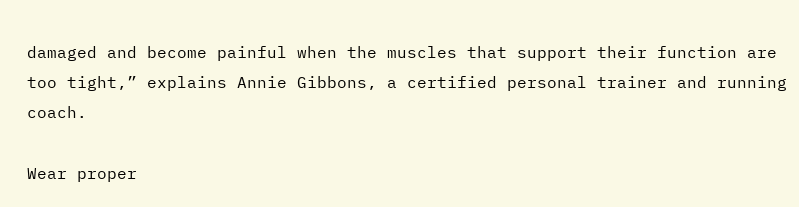damaged and become painful when the muscles that support their function are too tight,” explains Annie Gibbons, a certified personal trainer and running coach.

Wear proper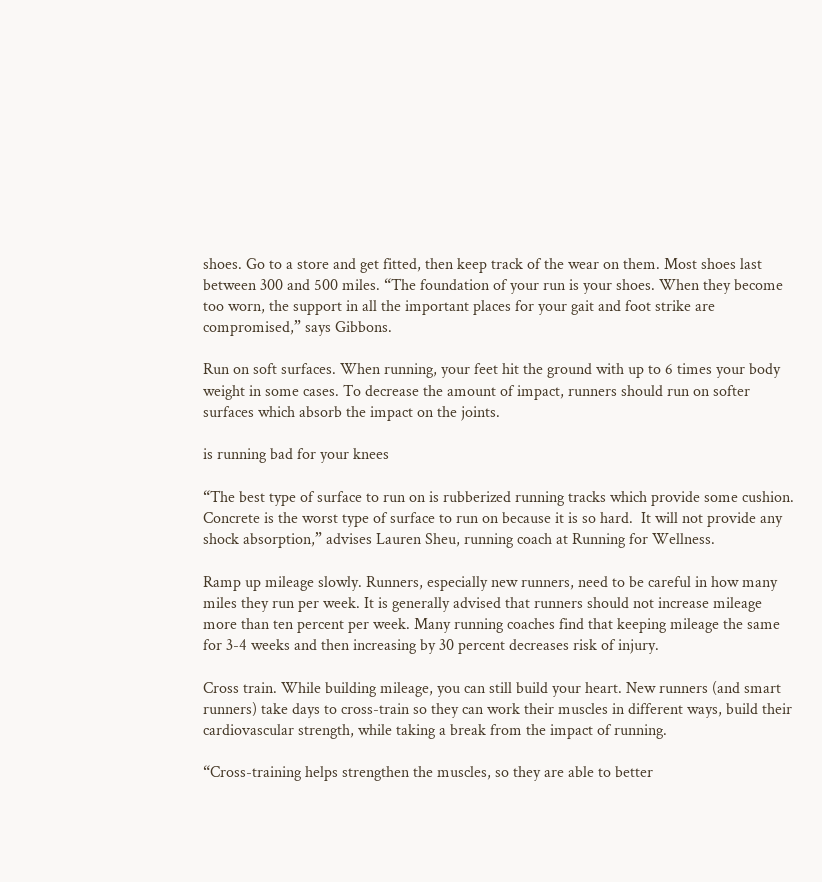shoes. Go to a store and get fitted, then keep track of the wear on them. Most shoes last between 300 and 500 miles. “The foundation of your run is your shoes. When they become too worn, the support in all the important places for your gait and foot strike are compromised,” says Gibbons.

Run on soft surfaces. When running, your feet hit the ground with up to 6 times your body weight in some cases. To decrease the amount of impact, runners should run on softer surfaces which absorb the impact on the joints.

is running bad for your knees

“The best type of surface to run on is rubberized running tracks which provide some cushion. Concrete is the worst type of surface to run on because it is so hard.  It will not provide any shock absorption,” advises Lauren Sheu, running coach at Running for Wellness.

Ramp up mileage slowly. Runners, especially new runners, need to be careful in how many miles they run per week. It is generally advised that runners should not increase mileage more than ten percent per week. Many running coaches find that keeping mileage the same for 3-4 weeks and then increasing by 30 percent decreases risk of injury.

Cross train. While building mileage, you can still build your heart. New runners (and smart runners) take days to cross-train so they can work their muscles in different ways, build their cardiovascular strength, while taking a break from the impact of running.

“Cross-training helps strengthen the muscles, so they are able to better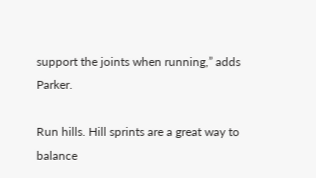support the joints when running,” adds Parker.

Run hills. Hill sprints are a great way to balance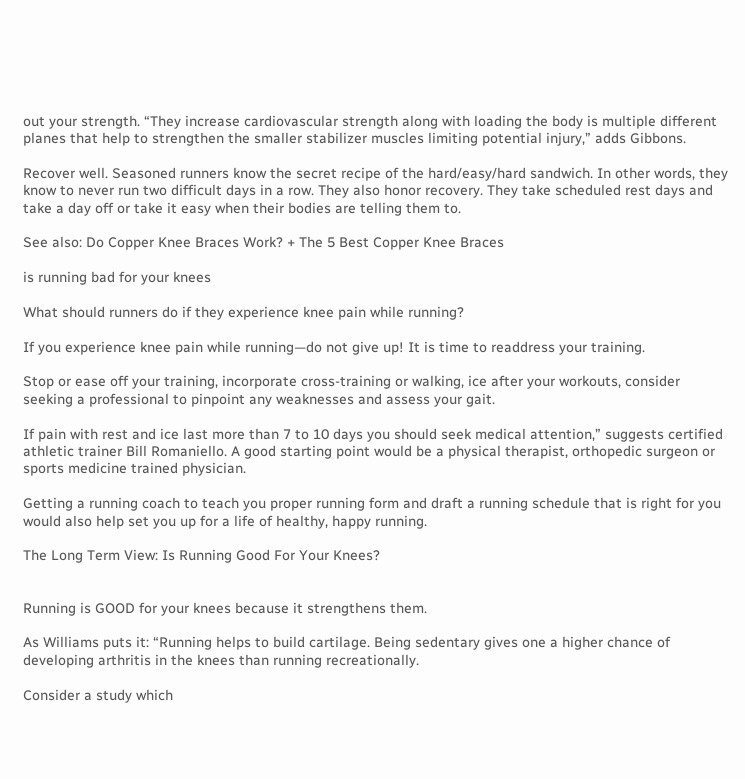out your strength. “They increase cardiovascular strength along with loading the body is multiple different planes that help to strengthen the smaller stabilizer muscles limiting potential injury,” adds Gibbons.

Recover well. Seasoned runners know the secret recipe of the hard/easy/hard sandwich. In other words, they know to never run two difficult days in a row. They also honor recovery. They take scheduled rest days and take a day off or take it easy when their bodies are telling them to.

See also: Do Copper Knee Braces Work? + The 5 Best Copper Knee Braces

is running bad for your knees

What should runners do if they experience knee pain while running?

If you experience knee pain while running—do not give up! It is time to readdress your training.

Stop or ease off your training, incorporate cross-training or walking, ice after your workouts, consider seeking a professional to pinpoint any weaknesses and assess your gait.

If pain with rest and ice last more than 7 to 10 days you should seek medical attention,” suggests certified athletic trainer Bill Romaniello. A good starting point would be a physical therapist, orthopedic surgeon or sports medicine trained physician.

Getting a running coach to teach you proper running form and draft a running schedule that is right for you would also help set you up for a life of healthy, happy running.

The Long Term View: Is Running Good For Your Knees?


Running is GOOD for your knees because it strengthens them.

As Williams puts it: “Running helps to build cartilage. Being sedentary gives one a higher chance of developing arthritis in the knees than running recreationally.

Consider a study which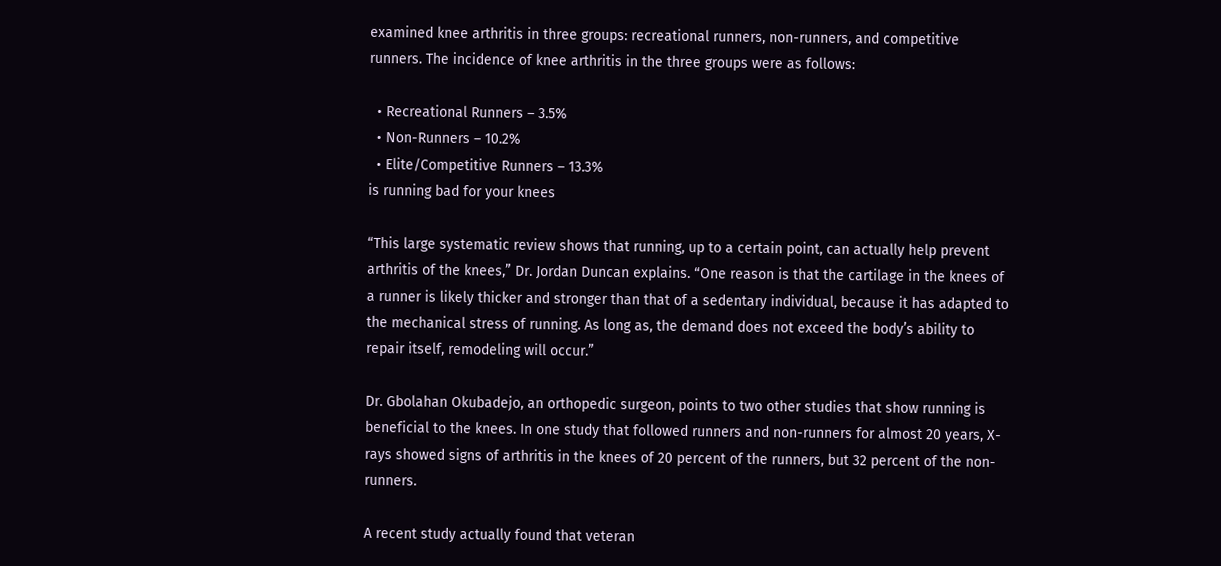examined knee arthritis in three groups: recreational runners, non-runners, and competitive runners. The incidence of knee arthritis in the three groups were as follows:

  • Recreational Runners – 3.5%
  • Non-Runners – 10.2%
  • Elite/Competitive Runners – 13.3%
is running bad for your knees

“This large systematic review shows that running, up to a certain point, can actually help prevent arthritis of the knees,” Dr. Jordan Duncan explains. “One reason is that the cartilage in the knees of a runner is likely thicker and stronger than that of a sedentary individual, because it has adapted to the mechanical stress of running. As long as, the demand does not exceed the body’s ability to repair itself, remodeling will occur.”

Dr. Gbolahan Okubadejo, an orthopedic surgeon, points to two other studies that show running is beneficial to the knees. In one study that followed runners and non-runners for almost 20 years, X-rays showed signs of arthritis in the knees of 20 percent of the runners, but 32 percent of the non-runners.

A recent study actually found that veteran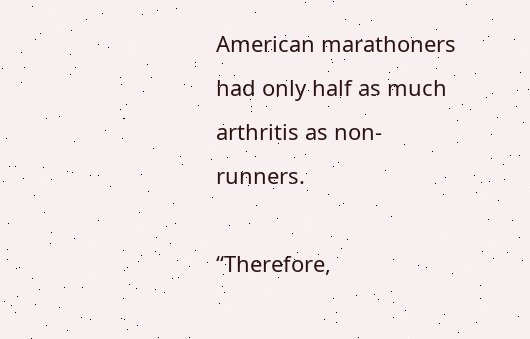American marathoners had only half as much arthritis as non-runners.

“Therefore,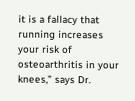it is a fallacy that running increases your risk of osteoarthritis in your knees,” says Dr.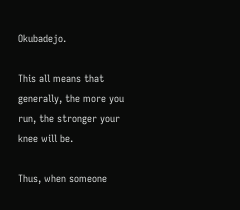Okubadejo.

This all means that generally, the more you run, the stronger your knee will be.

Thus, when someone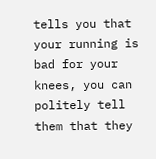tells you that your running is bad for your knees, you can politely tell them that they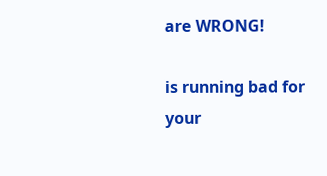are WRONG!

is running bad for your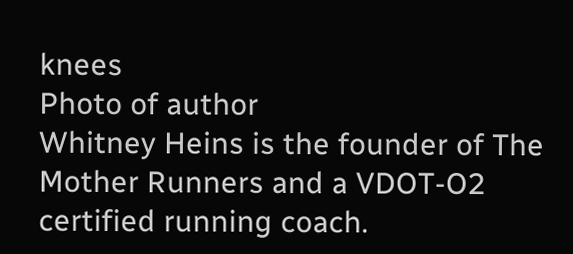knees
Photo of author
Whitney Heins is the founder of The Mother Runners and a VDOT-O2 certified running coach.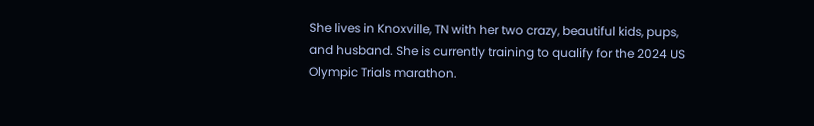She lives in Knoxville, TN with her two crazy, beautiful kids, pups, and husband. She is currently training to qualify for the 2024 US Olympic Trials marathon.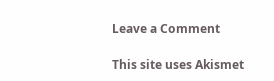Leave a Comment

This site uses Akismet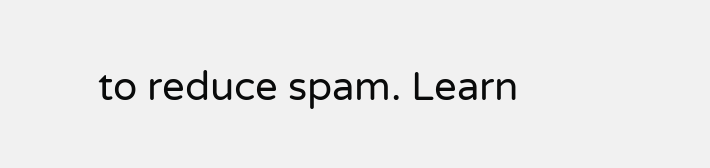to reduce spam. Learn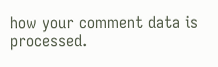how your comment data is processed.